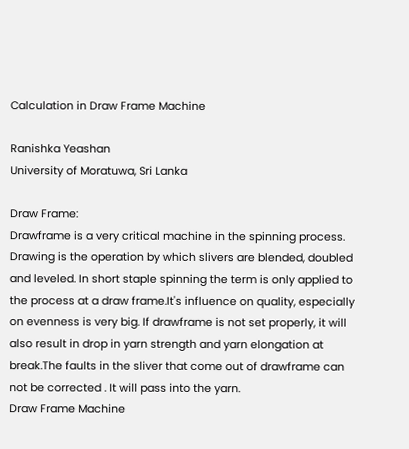Calculation in Draw Frame Machine

Ranishka Yeashan
University of Moratuwa, Sri Lanka

Draw Frame:
Drawframe is a very critical machine in the spinning process. Drawing is the operation by which slivers are blended, doubled and leveled. In short staple spinning the term is only applied to the process at a draw frame.It's influence on quality, especially on evenness is very big. If drawframe is not set properly, it will also result in drop in yarn strength and yarn elongation at break.The faults in the sliver that come out of drawframe can not be corrected . It will pass into the yarn.
Draw Frame Machine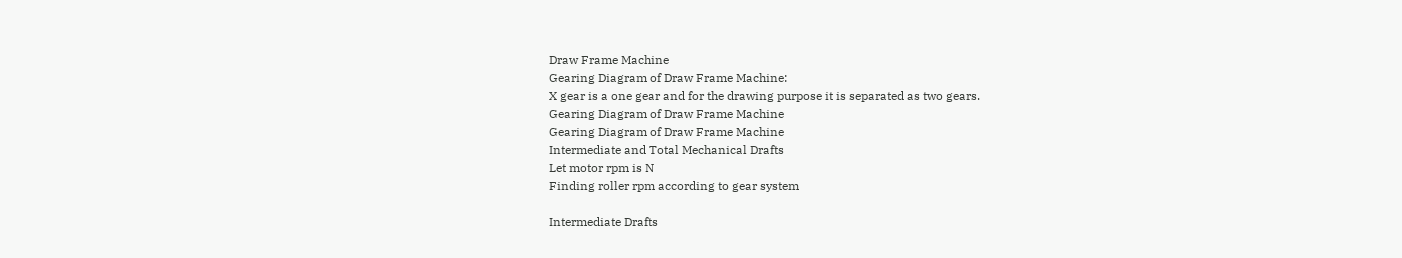Draw Frame Machine
Gearing Diagram of Draw Frame Machine:
X gear is a one gear and for the drawing purpose it is separated as two gears.
Gearing Diagram of Draw Frame Machine
Gearing Diagram of Draw Frame Machine
Intermediate and Total Mechanical Drafts
Let motor rpm is N
Finding roller rpm according to gear system

Intermediate Drafts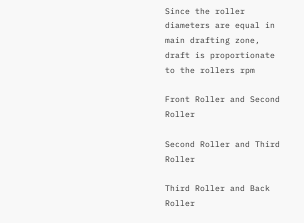Since the roller diameters are equal in main drafting zone, draft is proportionate to the rollers rpm

Front Roller and Second Roller

Second Roller and Third Roller

Third Roller and Back Roller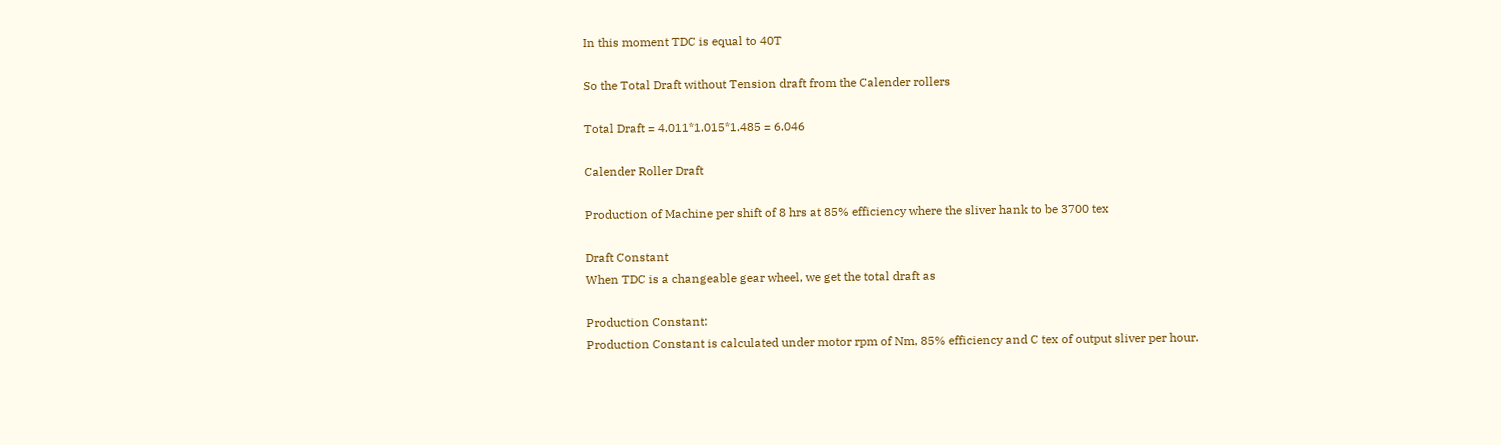In this moment TDC is equal to 40T

So the Total Draft without Tension draft from the Calender rollers

Total Draft = 4.011*1.015*1.485 = 6.046

Calender Roller Draft

Production of Machine per shift of 8 hrs at 85% efficiency where the sliver hank to be 3700 tex

Draft Constant
When TDC is a changeable gear wheel, we get the total draft as

Production Constant:
Production Constant is calculated under motor rpm of Nm, 85% efficiency and C tex of output sliver per hour.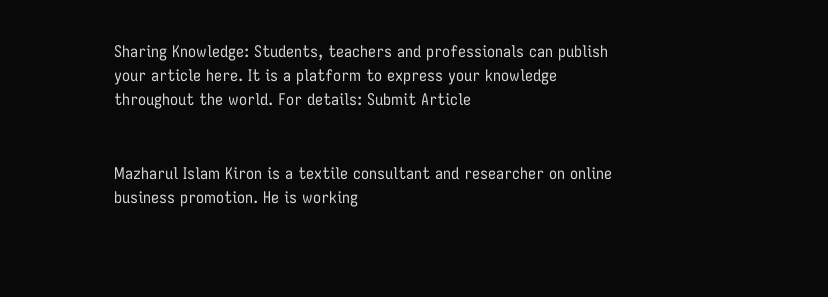Sharing Knowledge: Students, teachers and professionals can publish your article here. It is a platform to express your knowledge throughout the world. For details: Submit Article


Mazharul Islam Kiron is a textile consultant and researcher on online business promotion. He is working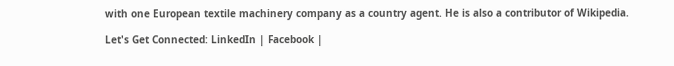with one European textile machinery company as a country agent. He is also a contributor of Wikipedia.

Let's Get Connected: LinkedIn | Facebook |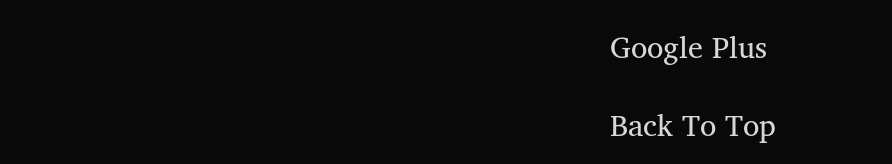Google Plus

Back To Top